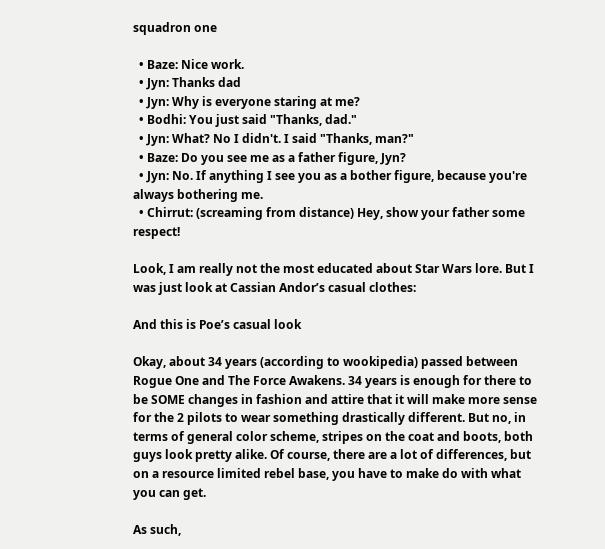squadron one

  • Baze: Nice work.
  • Jyn: Thanks dad
  • Jyn: Why is everyone staring at me?
  • Bodhi: You just said "Thanks, dad."
  • Jyn: What? No I didn't. I said "Thanks, man?"
  • Baze: Do you see me as a father figure, Jyn?
  • Jyn: No. If anything I see you as a bother figure, because you're always bothering me.
  • Chirrut: (screaming from distance) Hey, show your father some respect!

Look, I am really not the most educated about Star Wars lore. But I was just look at Cassian Andor’s casual clothes:

And this is Poe’s casual look

Okay, about 34 years (according to wookipedia) passed between Rogue One and The Force Awakens. 34 years is enough for there to be SOME changes in fashion and attire that it will make more sense for the 2 pilots to wear something drastically different. But no, in terms of general color scheme, stripes on the coat and boots, both guys look pretty alike. Of course, there are a lot of differences, but on a resource limited rebel base, you have to make do with what you can get.

As such,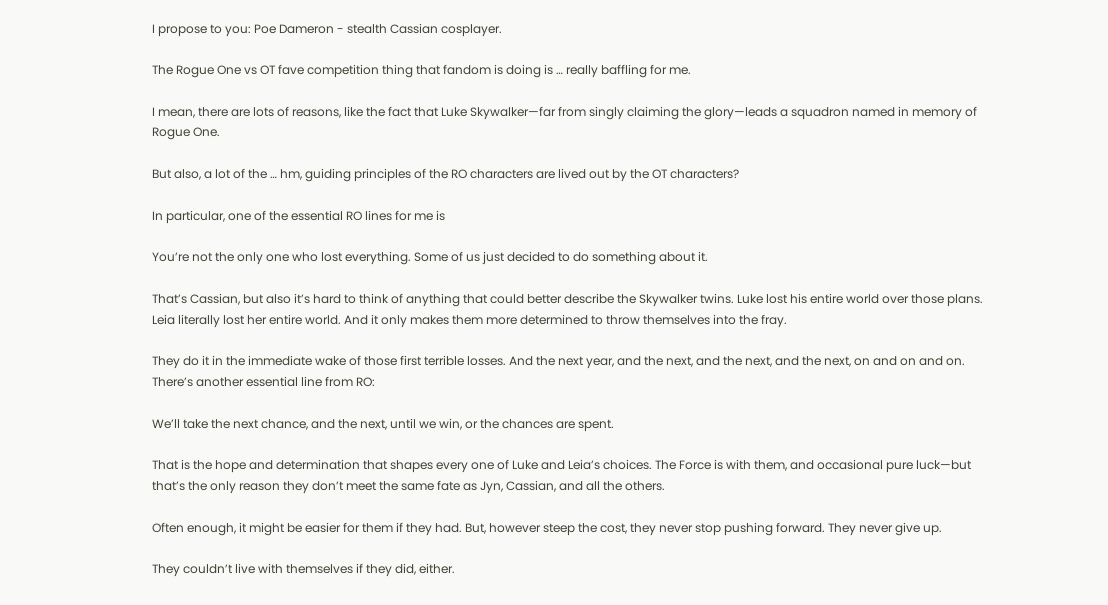I propose to you: Poe Dameron - stealth Cassian cosplayer.

The Rogue One vs OT fave competition thing that fandom is doing is … really baffling for me.

I mean, there are lots of reasons, like the fact that Luke Skywalker—far from singly claiming the glory—leads a squadron named in memory of Rogue One.

But also, a lot of the … hm, guiding principles of the RO characters are lived out by the OT characters?

In particular, one of the essential RO lines for me is

You’re not the only one who lost everything. Some of us just decided to do something about it.

That’s Cassian, but also it’s hard to think of anything that could better describe the Skywalker twins. Luke lost his entire world over those plans. Leia literally lost her entire world. And it only makes them more determined to throw themselves into the fray.

They do it in the immediate wake of those first terrible losses. And the next year, and the next, and the next, and the next, on and on and on. There’s another essential line from RO:

We’ll take the next chance, and the next, until we win, or the chances are spent.

That is the hope and determination that shapes every one of Luke and Leia’s choices. The Force is with them, and occasional pure luck—but that’s the only reason they don’t meet the same fate as Jyn, Cassian, and all the others.

Often enough, it might be easier for them if they had. But, however steep the cost, they never stop pushing forward. They never give up.

They couldn’t live with themselves if they did, either.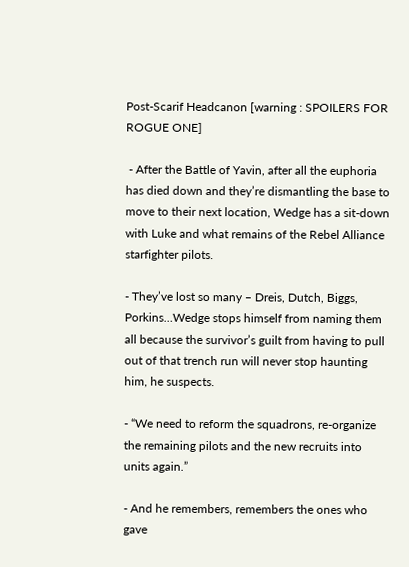Post-Scarif Headcanon [warning : SPOILERS FOR ROGUE ONE]

 - After the Battle of Yavin, after all the euphoria has died down and they’re dismantling the base to move to their next location, Wedge has a sit-down with Luke and what remains of the Rebel Alliance starfighter pilots.

- They’ve lost so many – Dreis, Dutch, Biggs, Porkins…Wedge stops himself from naming them all because the survivor’s guilt from having to pull out of that trench run will never stop haunting him, he suspects.

- “We need to reform the squadrons, re-organize the remaining pilots and the new recruits into units again.”

- And he remembers, remembers the ones who gave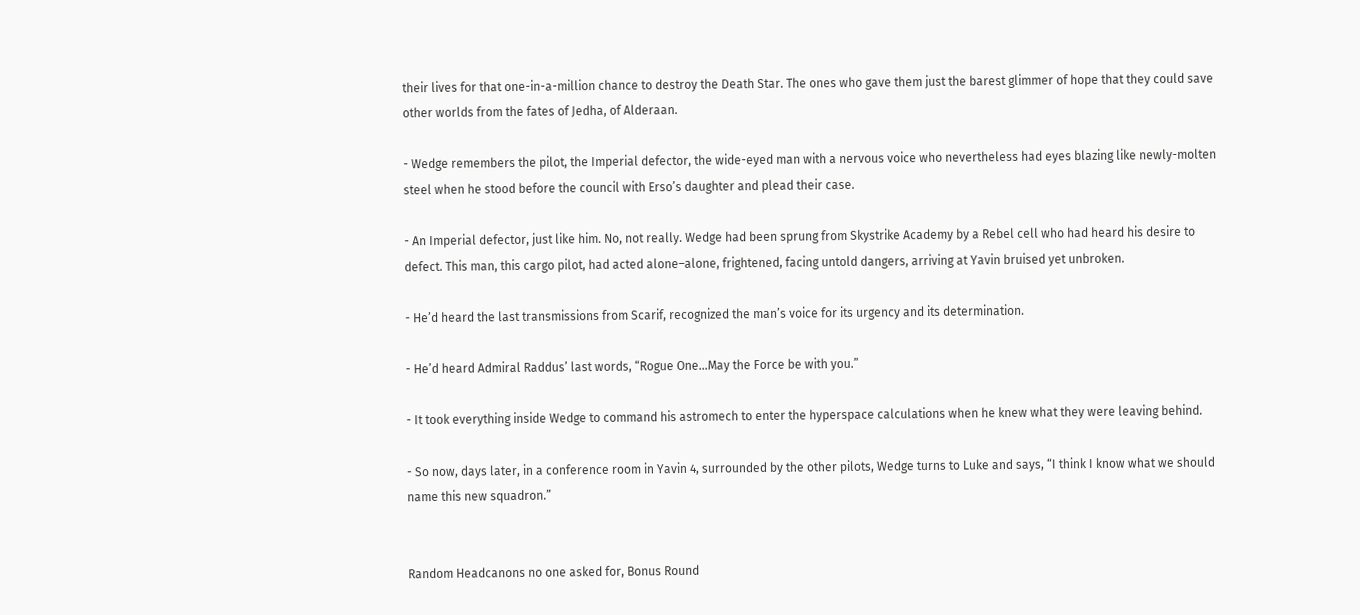their lives for that one-in-a-million chance to destroy the Death Star. The ones who gave them just the barest glimmer of hope that they could save other worlds from the fates of Jedha, of Alderaan.

- Wedge remembers the pilot, the Imperial defector, the wide-eyed man with a nervous voice who nevertheless had eyes blazing like newly-molten steel when he stood before the council with Erso’s daughter and plead their case.

- An Imperial defector, just like him. No, not really. Wedge had been sprung from Skystrike Academy by a Rebel cell who had heard his desire to defect. This man, this cargo pilot, had acted alone–alone, frightened, facing untold dangers, arriving at Yavin bruised yet unbroken.

- He’d heard the last transmissions from Scarif, recognized the man’s voice for its urgency and its determination.

- He’d heard Admiral Raddus’ last words, “Rogue One…May the Force be with you.”

- It took everything inside Wedge to command his astromech to enter the hyperspace calculations when he knew what they were leaving behind.

- So now, days later, in a conference room in Yavin 4, surrounded by the other pilots, Wedge turns to Luke and says, “I think I know what we should name this new squadron.”


Random Headcanons no one asked for, Bonus Round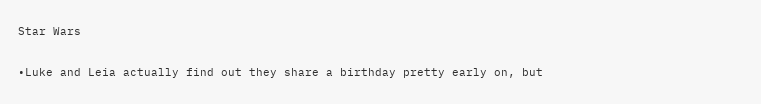Star Wars

•Luke and Leia actually find out they share a birthday pretty early on, but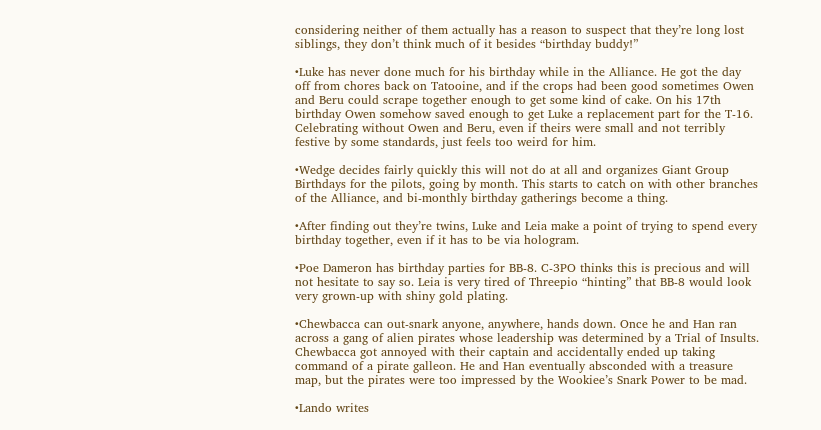considering neither of them actually has a reason to suspect that they’re long lost siblings, they don’t think much of it besides “birthday buddy!”

•Luke has never done much for his birthday while in the Alliance. He got the day off from chores back on Tatooine, and if the crops had been good sometimes Owen and Beru could scrape together enough to get some kind of cake. On his 17th birthday Owen somehow saved enough to get Luke a replacement part for the T-16. Celebrating without Owen and Beru, even if theirs were small and not terribly festive by some standards, just feels too weird for him.

•Wedge decides fairly quickly this will not do at all and organizes Giant Group Birthdays for the pilots, going by month. This starts to catch on with other branches of the Alliance, and bi-monthly birthday gatherings become a thing.

•After finding out they’re twins, Luke and Leia make a point of trying to spend every birthday together, even if it has to be via hologram.

•Poe Dameron has birthday parties for BB-8. C-3PO thinks this is precious and will not hesitate to say so. Leia is very tired of Threepio “hinting” that BB-8 would look very grown-up with shiny gold plating.

•Chewbacca can out-snark anyone, anywhere, hands down. Once he and Han ran across a gang of alien pirates whose leadership was determined by a Trial of Insults. Chewbacca got annoyed with their captain and accidentally ended up taking command of a pirate galleon. He and Han eventually absconded with a treasure map, but the pirates were too impressed by the Wookiee’s Snark Power to be mad.

•Lando writes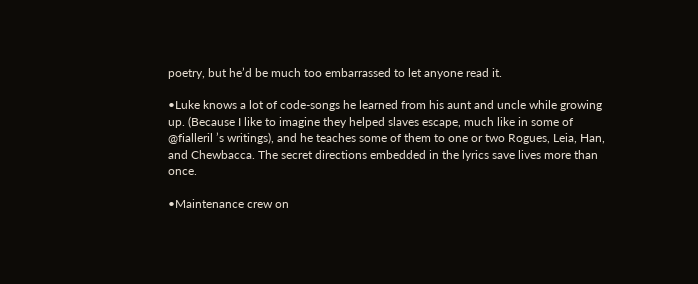poetry, but he’d be much too embarrassed to let anyone read it.

•Luke knows a lot of code-songs he learned from his aunt and uncle while growing up. (Because I like to imagine they helped slaves escape, much like in some of @fialleril ’s writings), and he teaches some of them to one or two Rogues, Leia, Han, and Chewbacca. The secret directions embedded in the lyrics save lives more than once.

•Maintenance crew on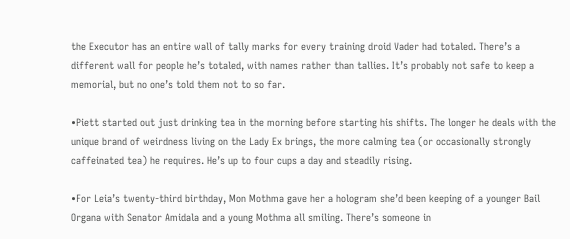the Executor has an entire wall of tally marks for every training droid Vader had totaled. There’s a different wall for people he’s totaled, with names rather than tallies. It’s probably not safe to keep a memorial, but no one’s told them not to so far.

•Piett started out just drinking tea in the morning before starting his shifts. The longer he deals with the unique brand of weirdness living on the Lady Ex brings, the more calming tea (or occasionally strongly caffeinated tea) he requires. He’s up to four cups a day and steadily rising.

•For Leia’s twenty-third birthday, Mon Mothma gave her a hologram she’d been keeping of a younger Bail Organa with Senator Amidala and a young Mothma all smiling. There’s someone in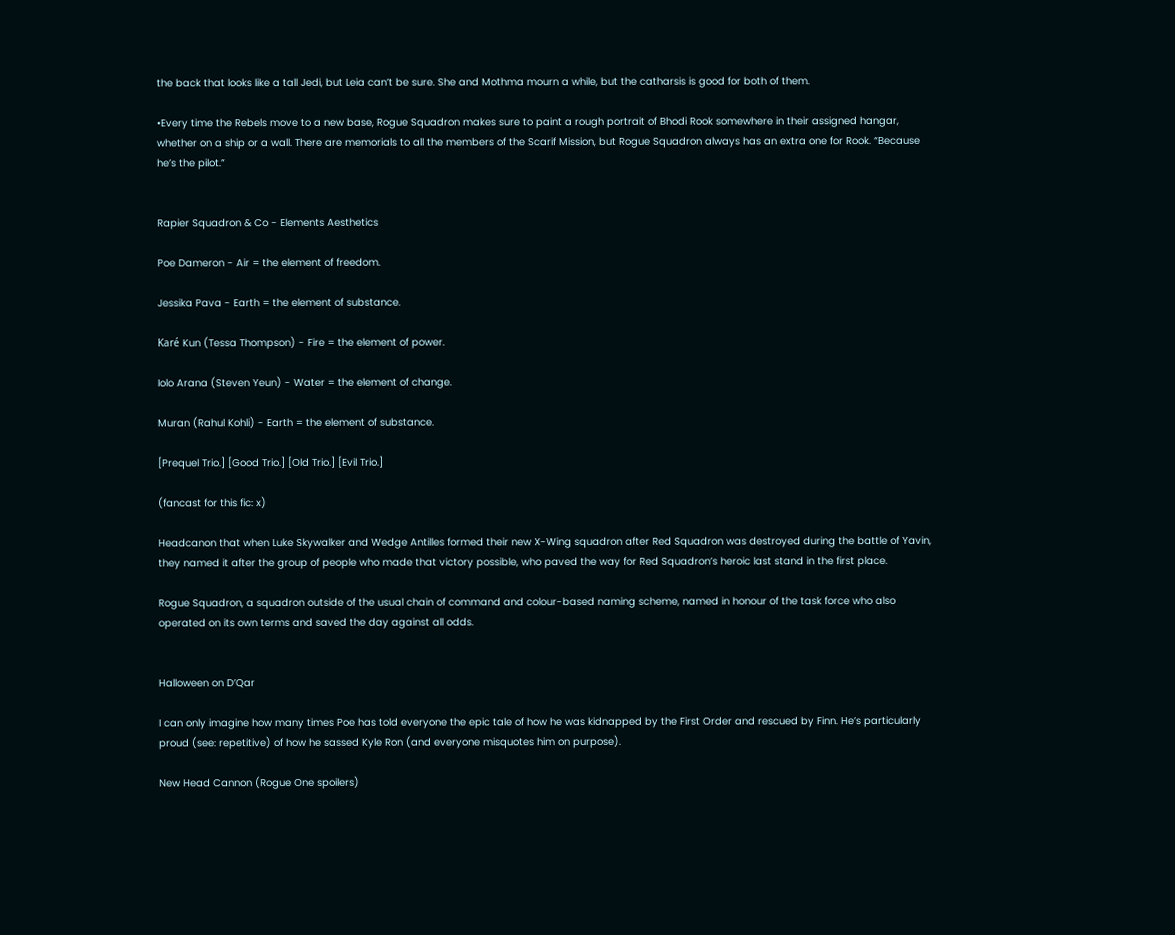the back that looks like a tall Jedi, but Leia can’t be sure. She and Mothma mourn a while, but the catharsis is good for both of them.

•Every time the Rebels move to a new base, Rogue Squadron makes sure to paint a rough portrait of Bhodi Rook somewhere in their assigned hangar, whether on a ship or a wall. There are memorials to all the members of the Scarif Mission, but Rogue Squadron always has an extra one for Rook. “Because he’s the pilot.”


Rapier Squadron & Co - Elements Aesthetics

Poe Dameron - Air = the element of freedom.

Jessika Pava - Earth = the element of substance.

Karé Kun (Tessa Thompson) - Fire = the element of power.

Iolo Arana (Steven Yeun) - Water = the element of change.

Muran (Rahul Kohli) - Earth = the element of substance.

[Prequel Trio.] [Good Trio.] [Old Trio.] [Evil Trio.]

(fancast for this fic: x)

Headcanon that when Luke Skywalker and Wedge Antilles formed their new X-Wing squadron after Red Squadron was destroyed during the battle of Yavin, they named it after the group of people who made that victory possible, who paved the way for Red Squadron’s heroic last stand in the first place.

Rogue Squadron, a squadron outside of the usual chain of command and colour-based naming scheme, named in honour of the task force who also operated on its own terms and saved the day against all odds.


Halloween on D’Qar

I can only imagine how many times Poe has told everyone the epic tale of how he was kidnapped by the First Order and rescued by Finn. He’s particularly proud (see: repetitive) of how he sassed Kyle Ron (and everyone misquotes him on purpose).

New Head Cannon (Rogue One spoilers)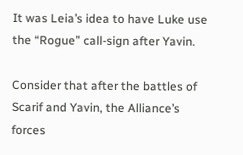It was Leia’s idea to have Luke use the “Rogue” call-sign after Yavin.

Consider that after the battles of Scarif and Yavin, the Alliance’s forces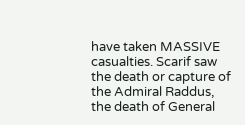have taken MASSIVE casualties. Scarif saw the death or capture of the Admiral Raddus, the death of General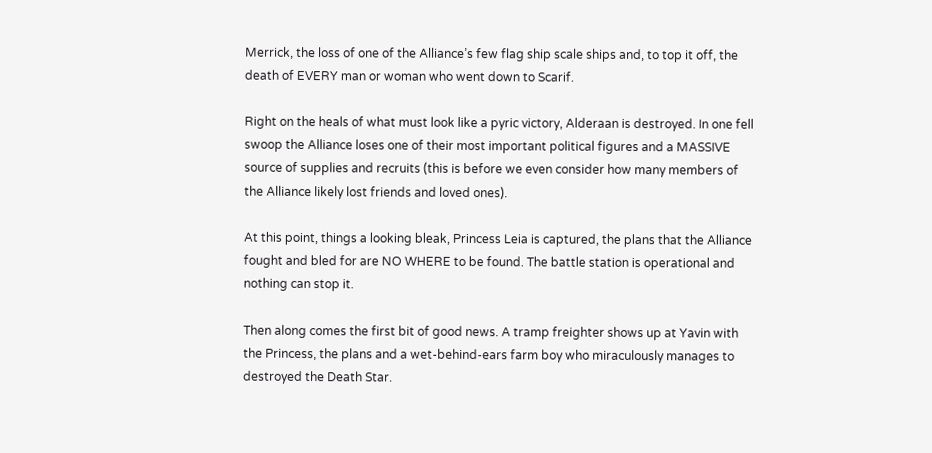Merrick, the loss of one of the Alliance’s few flag ship scale ships and, to top it off, the death of EVERY man or woman who went down to Scarif.

Right on the heals of what must look like a pyric victory, Alderaan is destroyed. In one fell swoop the Alliance loses one of their most important political figures and a MASSIVE source of supplies and recruits (this is before we even consider how many members of the Alliance likely lost friends and loved ones).

At this point, things a looking bleak, Princess Leia is captured, the plans that the Alliance fought and bled for are NO WHERE to be found. The battle station is operational and nothing can stop it.

Then along comes the first bit of good news. A tramp freighter shows up at Yavin with the Princess, the plans and a wet-behind-ears farm boy who miraculously manages to destroyed the Death Star.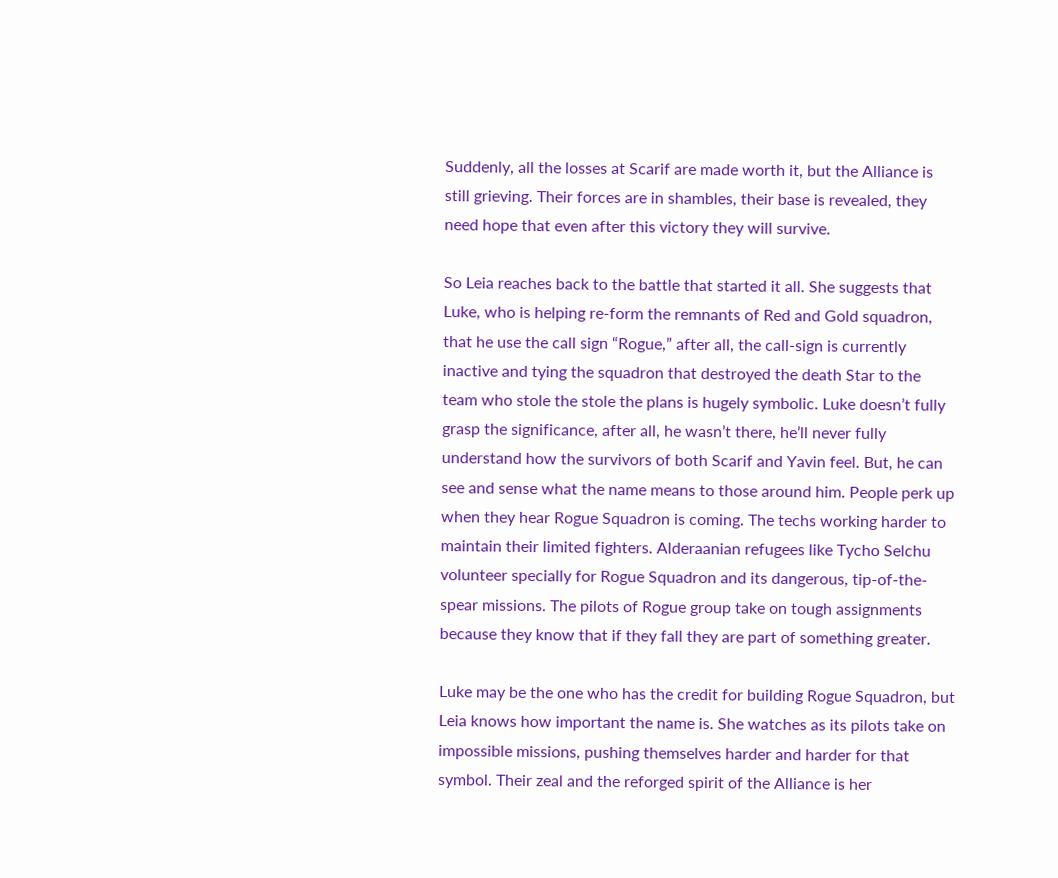Suddenly, all the losses at Scarif are made worth it, but the Alliance is still grieving. Their forces are in shambles, their base is revealed, they need hope that even after this victory they will survive.

So Leia reaches back to the battle that started it all. She suggests that Luke, who is helping re-form the remnants of Red and Gold squadron, that he use the call sign “Rogue,” after all, the call-sign is currently inactive and tying the squadron that destroyed the death Star to the team who stole the stole the plans is hugely symbolic. Luke doesn’t fully grasp the significance, after all, he wasn’t there, he’ll never fully understand how the survivors of both Scarif and Yavin feel. But, he can see and sense what the name means to those around him. People perk up when they hear Rogue Squadron is coming. The techs working harder to maintain their limited fighters. Alderaanian refugees like Tycho Selchu volunteer specially for Rogue Squadron and its dangerous, tip-of-the-spear missions. The pilots of Rogue group take on tough assignments because they know that if they fall they are part of something greater.

Luke may be the one who has the credit for building Rogue Squadron, but Leia knows how important the name is. She watches as its pilots take on impossible missions, pushing themselves harder and harder for that symbol. Their zeal and the reforged spirit of the Alliance is her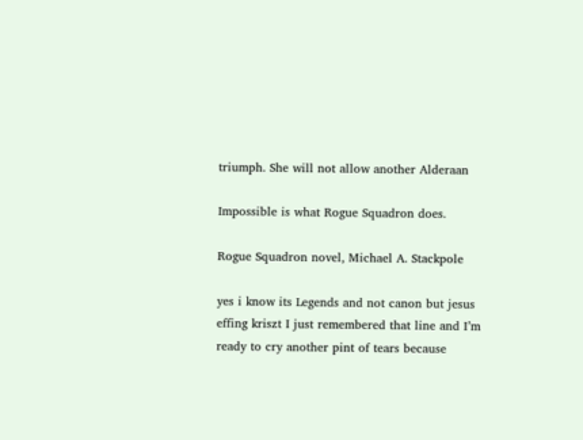triumph. She will not allow another Alderaan

Impossible is what Rogue Squadron does.

Rogue Squadron novel, Michael A. Stackpole

yes i know its Legends and not canon but jesus effing kriszt I just remembered that line and I’m ready to cry another pint of tears because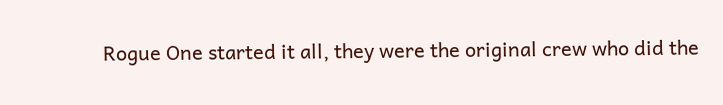Rogue One started it all, they were the original crew who did the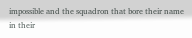impossible and the squadron that bore their name in their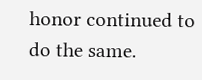honor continued to do the same.